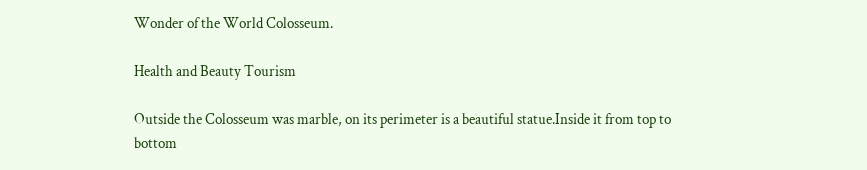Wonder of the World Colosseum.

Health and Beauty Tourism

Outside the Colosseum was marble, on its perimeter is a beautiful statue.Inside it from top to bottom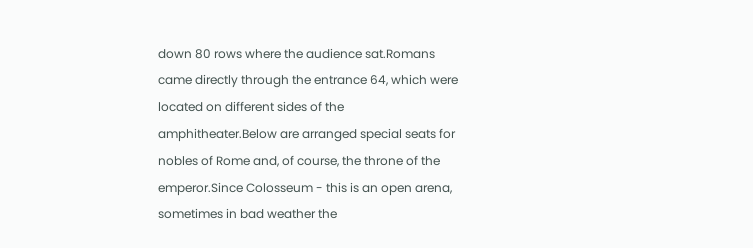down 80 rows where the audience sat.Romans came directly through the entrance 64, which were located on different sides of the amphitheater.Below are arranged special seats for nobles of Rome and, of course, the throne of the emperor.Since Colosseum - this is an open arena, sometimes in bad weather the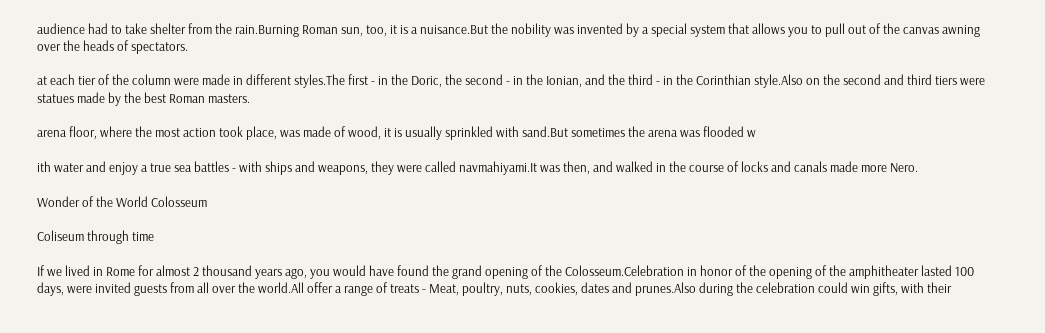audience had to take shelter from the rain.Burning Roman sun, too, it is a nuisance.But the nobility was invented by a special system that allows you to pull out of the canvas awning over the heads of spectators.

at each tier of the column were made in different styles.The first - in the Doric, the second - in the Ionian, and the third - in the Corinthian style.Also on the second and third tiers were statues made by the best Roman masters.

arena floor, where the most action took place, was made of wood, it is usually sprinkled with sand.But sometimes the arena was flooded w

ith water and enjoy a true sea battles - with ships and weapons, they were called navmahiyami.It was then, and walked in the course of locks and canals made more Nero.

Wonder of the World Colosseum

Coliseum through time

If we lived in Rome for almost 2 thousand years ago, you would have found the grand opening of the Colosseum.Celebration in honor of the opening of the amphitheater lasted 100 days, were invited guests from all over the world.All offer a range of treats - Meat, poultry, nuts, cookies, dates and prunes.Also during the celebration could win gifts, with their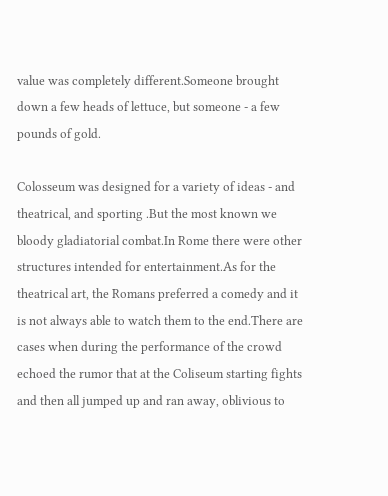value was completely different.Someone brought down a few heads of lettuce, but someone - a few pounds of gold.

Colosseum was designed for a variety of ideas - and theatrical, and sporting .But the most known we bloody gladiatorial combat.In Rome there were other structures intended for entertainment.As for the theatrical art, the Romans preferred a comedy and it is not always able to watch them to the end.There are cases when during the performance of the crowd echoed the rumor that at the Coliseum starting fights and then all jumped up and ran away, oblivious to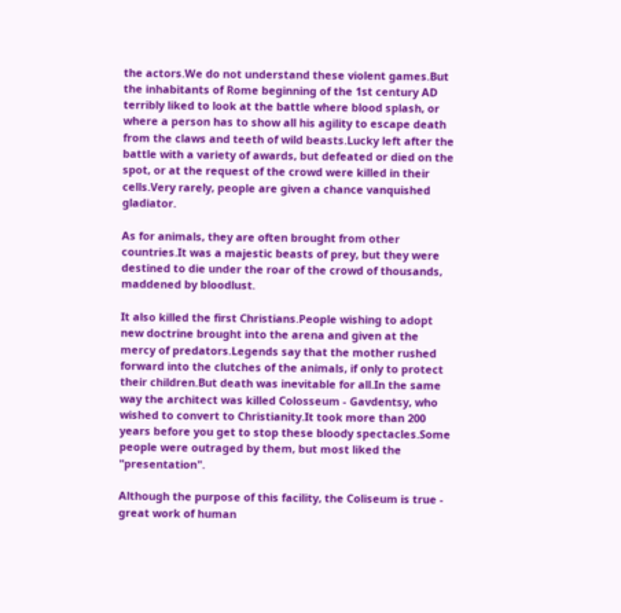the actors.We do not understand these violent games.But the inhabitants of Rome beginning of the 1st century AD terribly liked to look at the battle where blood splash, or where a person has to show all his agility to escape death from the claws and teeth of wild beasts.Lucky left after the battle with a variety of awards, but defeated or died on the spot, or at the request of the crowd were killed in their cells.Very rarely, people are given a chance vanquished gladiator.

As for animals, they are often brought from other countries.It was a majestic beasts of prey, but they were destined to die under the roar of the crowd of thousands, maddened by bloodlust.

It also killed the first Christians.People wishing to adopt new doctrine brought into the arena and given at the mercy of predators.Legends say that the mother rushed forward into the clutches of the animals, if only to protect their children.But death was inevitable for all.In the same way the architect was killed Colosseum - Gavdentsy, who wished to convert to Christianity.It took more than 200 years before you get to stop these bloody spectacles.Some people were outraged by them, but most liked the "presentation".

Although the purpose of this facility, the Coliseum is true - great work of human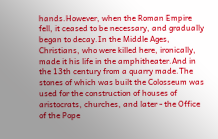hands.However, when the Roman Empire fell, it ceased to be necessary, and gradually began to decay.In the Middle Ages, Christians, who were killed here, ironically, made it his life in the amphitheater.And in the 13th century from a quarry made.The stones of which was built the Colosseum was used for the construction of houses of aristocrats, churches, and later - the Office of the Pope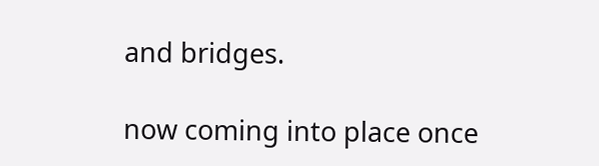and bridges.

now coming into place once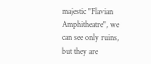majestic "Flavian Amphitheatre", we can see only ruins, but they are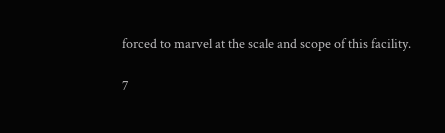forced to marvel at the scale and scope of this facility.

7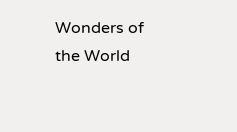Wonders of the World